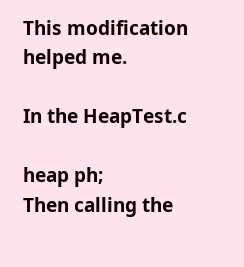This modification helped me.

In the HeapTest.c

heap ph;
Then calling the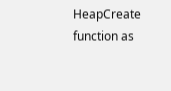HeapCreate function as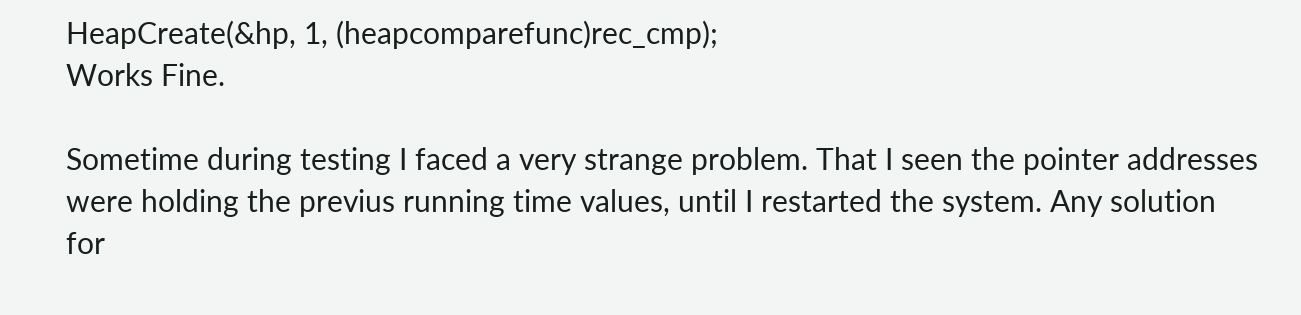HeapCreate(&hp, 1, (heapcomparefunc)rec_cmp);
Works Fine.

Sometime during testing I faced a very strange problem. That I seen the pointer addresses were holding the previus running time values, until I restarted the system. Any solution for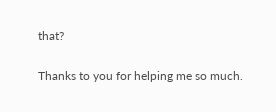that?

Thanks to you for helping me so much.